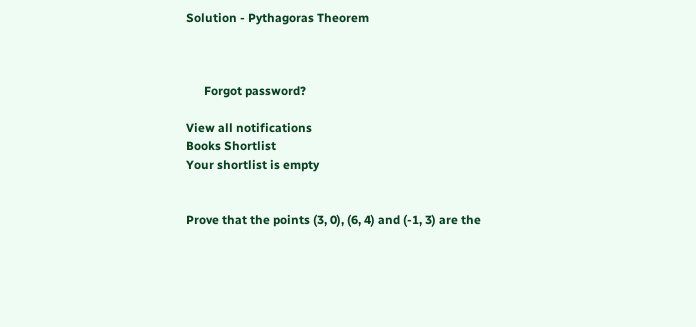Solution - Pythagoras Theorem



      Forgot password?

View all notifications
Books Shortlist
Your shortlist is empty


Prove that the points (3, 0), (6, 4) and (-1, 3) are the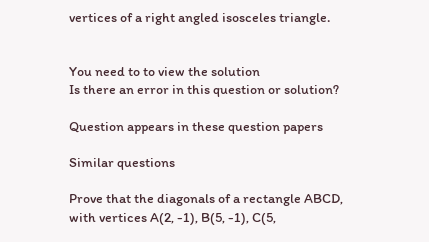vertices of a right angled isosceles triangle.


You need to to view the solution
Is there an error in this question or solution?

Question appears in these question papers

Similar questions

Prove that the diagonals of a rectangle ABCD, with vertices A(2, -1), B(5, -1), C(5,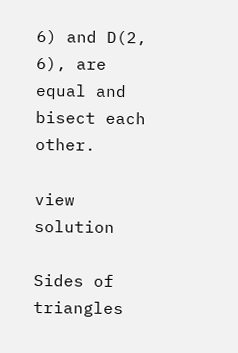6) and D(2, 6), are equal and bisect each other.

view solution

Sides of triangles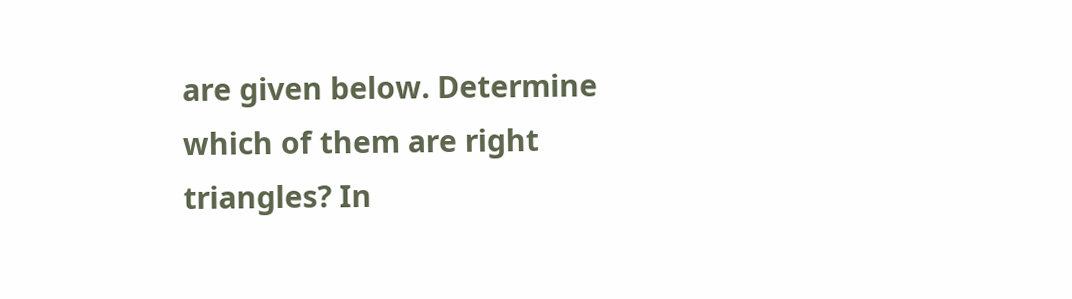are given below. Determine which of them are right triangles? In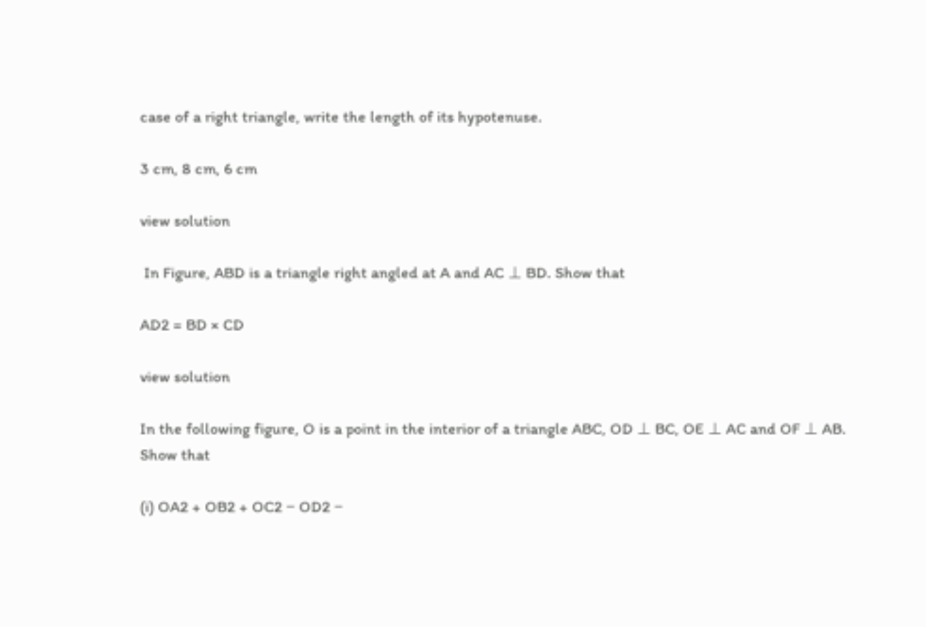case of a right triangle, write the length of its hypotenuse.

3 cm, 8 cm, 6 cm

view solution

 In Figure, ABD is a triangle right angled at A and AC ⊥ BD. Show that

AD2 = BD × CD

view solution

In the following figure, O is a point in the interior of a triangle ABC, OD ⊥ BC, OE ⊥ AC and OF ⊥ AB. Show that

(i) OA2 + OB2 + OC2 − OD2 −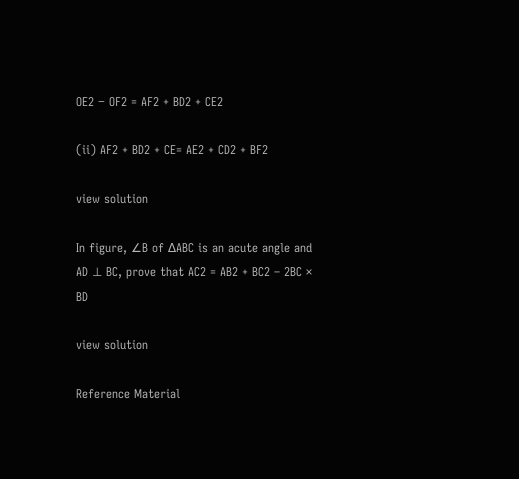OE2 − OF2 = AF2 + BD2 + CE2

(ii) AF2 + BD2 + CE= AE2 + CD2 + BF2

view solution

In figure, ∠B of ∆ABC is an acute angle and AD ⊥ BC, prove that AC2 = AB2 + BC2 – 2BC × BD

view solution

Reference Material